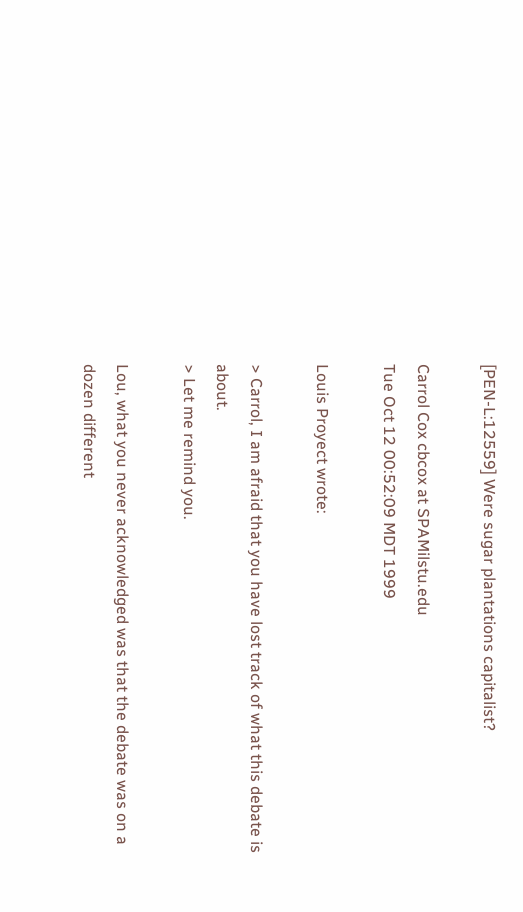[PEN-L:12559] Were sugar plantations capitalist?

Carrol Cox cbcox at SPAMilstu.edu
Tue Oct 12 00:52:09 MDT 1999

Louis Proyect wrote:

> Carrol, I am afraid that you have lost track of what this debate is about.
> Let me remind you.

Lou, what you never acknowledged was that the debate was on a
dozen different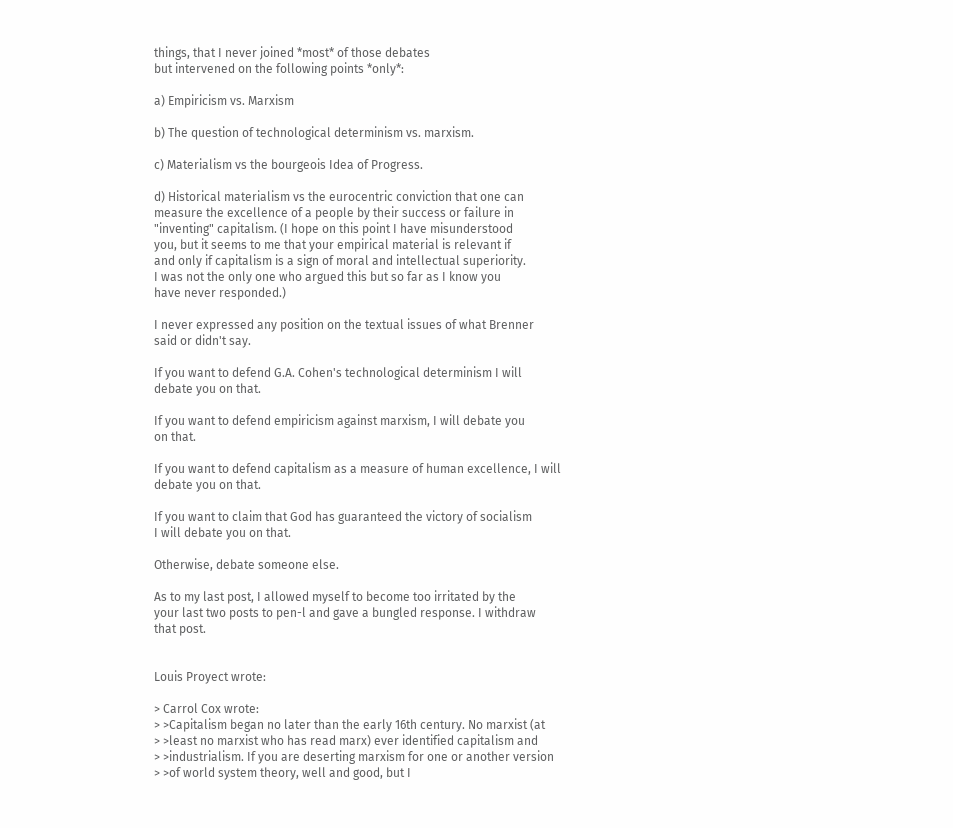things, that I never joined *most* of those debates
but intervened on the following points *only*:

a) Empiricism vs. Marxism

b) The question of technological determinism vs. marxism.

c) Materialism vs the bourgeois Idea of Progress.

d) Historical materialism vs the eurocentric conviction that one can
measure the excellence of a people by their success or failure in
"inventing" capitalism. (I hope on this point I have misunderstood
you, but it seems to me that your empirical material is relevant if
and only if capitalism is a sign of moral and intellectual superiority.
I was not the only one who argued this but so far as I know you
have never responded.)

I never expressed any position on the textual issues of what Brenner
said or didn't say.

If you want to defend G.A. Cohen's technological determinism I will
debate you on that.

If you want to defend empiricism against marxism, I will debate you
on that.

If you want to defend capitalism as a measure of human excellence, I will
debate you on that.

If you want to claim that God has guaranteed the victory of socialism
I will debate you on that.

Otherwise, debate someone else.

As to my last post, I allowed myself to become too irritated by the
your last two posts to pen-l and gave a bungled response. I withdraw
that post.


Louis Proyect wrote:

> Carrol Cox wrote:
> >Capitalism began no later than the early 16th century. No marxist (at
> >least no marxist who has read marx) ever identified capitalism and
> >industrialism. If you are deserting marxism for one or another version
> >of world system theory, well and good, but I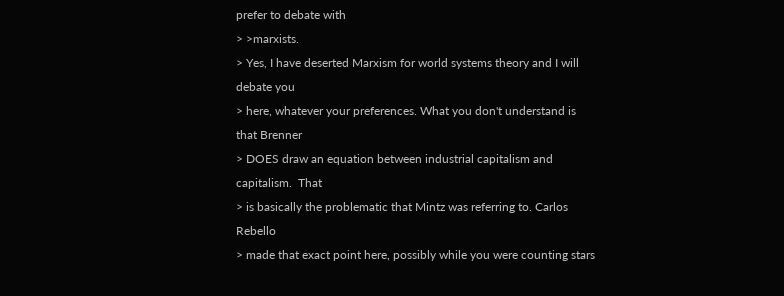prefer to debate with
> >marxists.
> Yes, I have deserted Marxism for world systems theory and I will debate you
> here, whatever your preferences. What you don't understand is that Brenner
> DOES draw an equation between industrial capitalism and capitalism.  That
> is basically the problematic that Mintz was referring to. Carlos Rebello
> made that exact point here, possibly while you were counting stars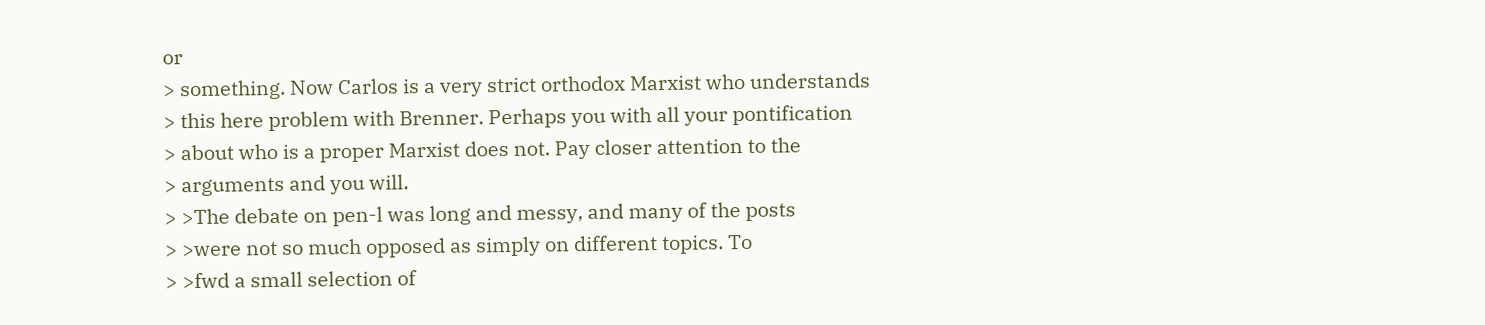or
> something. Now Carlos is a very strict orthodox Marxist who understands
> this here problem with Brenner. Perhaps you with all your pontification
> about who is a proper Marxist does not. Pay closer attention to the
> arguments and you will.
> >The debate on pen-l was long and messy, and many of the posts
> >were not so much opposed as simply on different topics. To
> >fwd a small selection of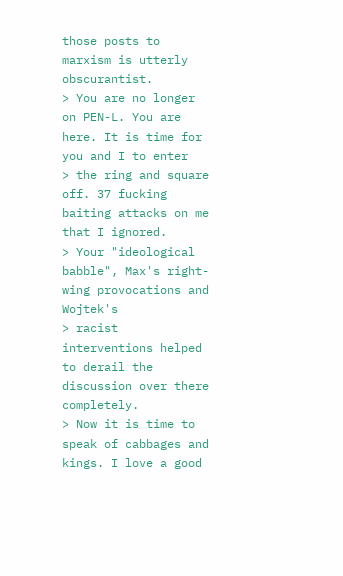those posts to marxism is utterly obscurantist.
> You are no longer on PEN-L. You are here. It is time for you and I to enter
> the ring and square off. 37 fucking baiting attacks on me that I ignored.
> Your "ideological babble", Max's right-wing provocations and Wojtek's
> racist interventions helped to derail the discussion over there completely.
> Now it is time to speak of cabbages and kings. I love a good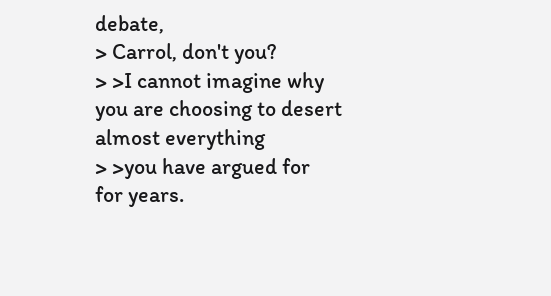debate,
> Carrol, don't you?
> >I cannot imagine why you are choosing to desert almost everything
> >you have argued for for years.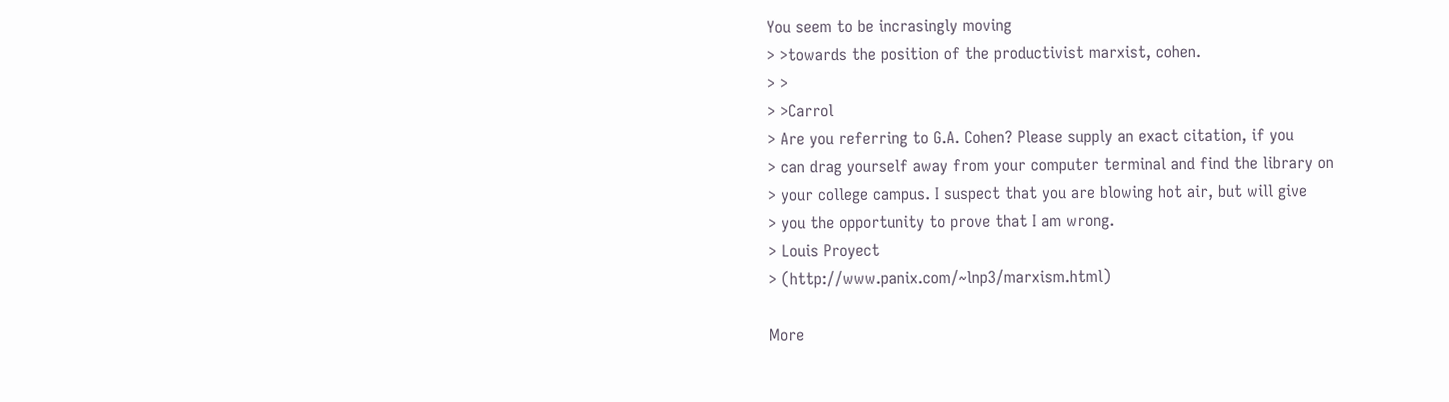You seem to be incrasingly moving
> >towards the position of the productivist marxist, cohen.
> >
> >Carrol
> Are you referring to G.A. Cohen? Please supply an exact citation, if you
> can drag yourself away from your computer terminal and find the library on
> your college campus. I suspect that you are blowing hot air, but will give
> you the opportunity to prove that I am wrong.
> Louis Proyect
> (http://www.panix.com/~lnp3/marxism.html)

More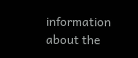information about the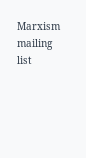Marxism mailing list